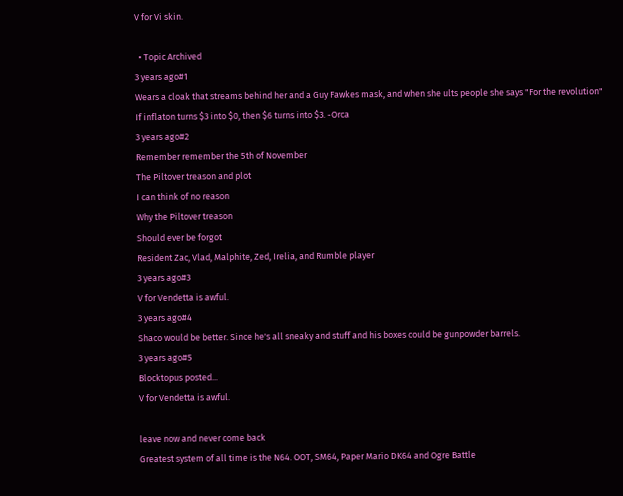V for Vi skin.

  • Topic Archived
3 years ago#1
Wears a cloak that streams behind her and a Guy Fawkes mask, and when she ults people she says "For the revolution"
If inflaton turns $3 into $0, then $6 turns into $3. -Orca
3 years ago#2
Remember remember the 5th of November
The Piltover treason and plot
I can think of no reason
Why the Piltover treason
Should ever be forgot
Resident Zac, Vlad, Malphite, Zed, Irelia, and Rumble player
3 years ago#3
V for Vendetta is awful.
3 years ago#4
Shaco would be better. Since he's all sneaky and stuff and his boxes could be gunpowder barrels.
3 years ago#5
Blocktopus posted...
V for Vendetta is awful.

leave now and never come back
Greatest system of all time is the N64. OOT, SM64, Paper Mario DK64 and Ogre Battle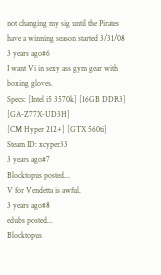not changing my sig until the Pirates have a winning season started 3/31/08
3 years ago#6
I want Vi in sexy ass gym gear with boxing gloves.
Specs: [Intel i5 3570k] [16GB DDR3] [GA-Z77X-UD3H]
[CM Hyper 212+] [GTX 560ti]
Steam ID: xcyper33
3 years ago#7
Blocktopus posted...
V for Vendetta is awful.
3 years ago#8
edubs posted...
Blocktopus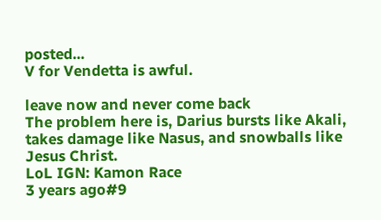posted...
V for Vendetta is awful.

leave now and never come back
The problem here is, Darius bursts like Akali, takes damage like Nasus, and snowballs like Jesus Christ.
LoL IGN: Kamon Race
3 years ago#9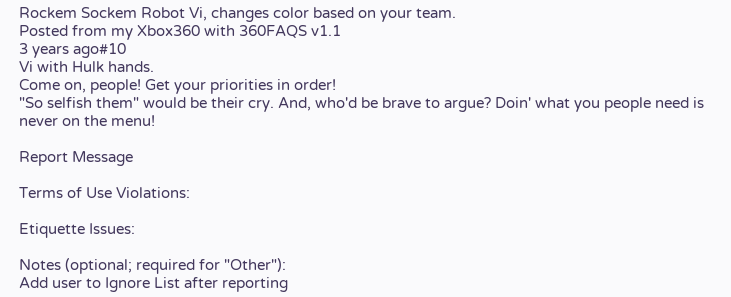Rockem Sockem Robot Vi, changes color based on your team.
Posted from my Xbox360 with 360FAQS v1.1
3 years ago#10
Vi with Hulk hands.
Come on, people! Get your priorities in order!
"So selfish them" would be their cry. And, who'd be brave to argue? Doin' what you people need is never on the menu!

Report Message

Terms of Use Violations:

Etiquette Issues:

Notes (optional; required for "Other"):
Add user to Ignore List after reporting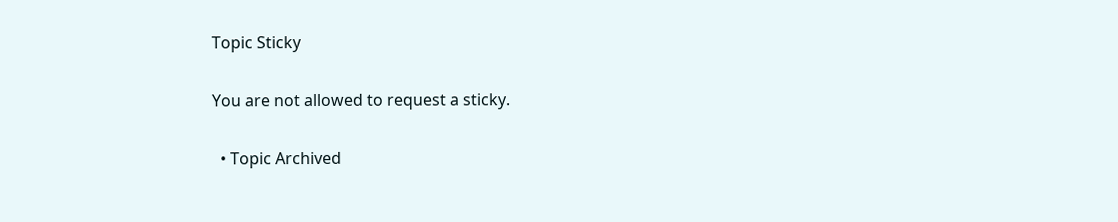Topic Sticky

You are not allowed to request a sticky.

  • Topic Archived